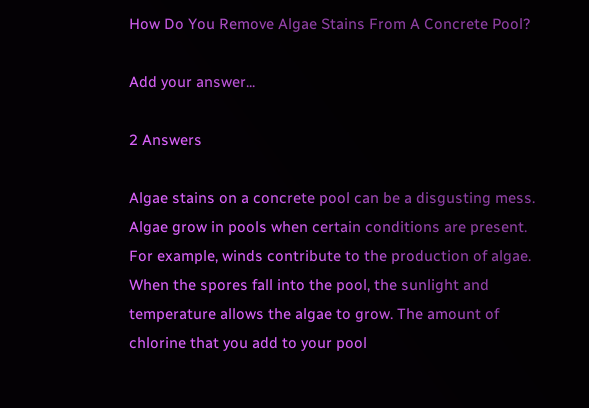How Do You Remove Algae Stains From A Concrete Pool?

Add your answer...

2 Answers

Algae stains on a concrete pool can be a disgusting mess. Algae grow in pools when certain conditions are present. For example, winds contribute to the production of algae. When the spores fall into the pool, the sunlight and temperature allows the algae to grow. The amount of chlorine that you add to your pool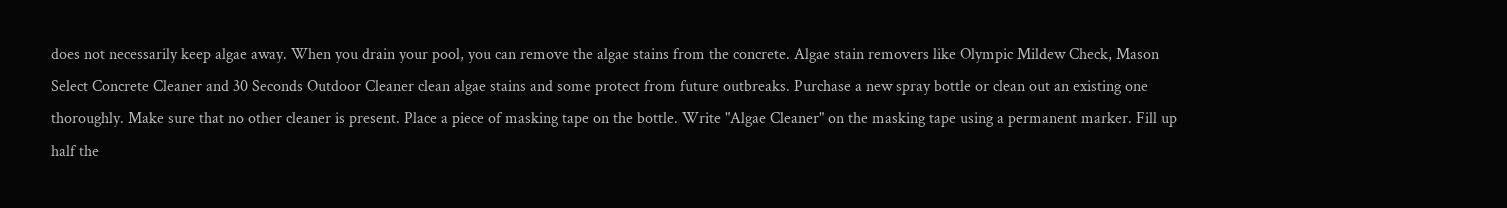does not necessarily keep algae away. When you drain your pool, you can remove the algae stains from the concrete. Algae stain removers like Olympic Mildew Check, Mason Select Concrete Cleaner and 30 Seconds Outdoor Cleaner clean algae stains and some protect from future outbreaks. Purchase a new spray bottle or clean out an existing one thoroughly. Make sure that no other cleaner is present. Place a piece of masking tape on the bottle. Write "Algae Cleaner" on the masking tape using a permanent marker. Fill up half the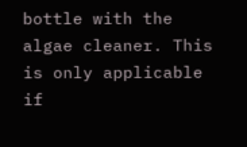bottle with the algae cleaner. This is only applicable if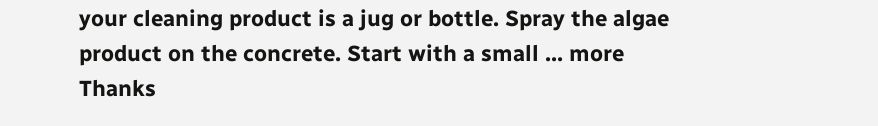your cleaning product is a jug or bottle. Spray the algae product on the concrete. Start with a small ... more
Thanks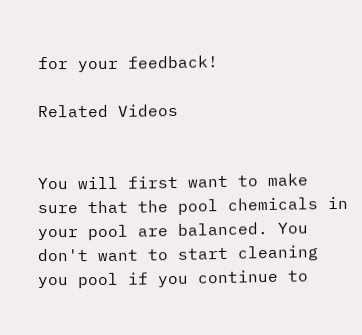for your feedback!

Related Videos


You will first want to make sure that the pool chemicals in your pool are balanced. You don't want to start cleaning you pool if you continue to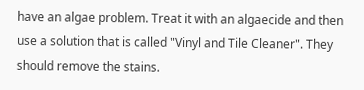have an algae problem. Treat it with an algaecide and then use a solution that is called "Vinyl and Tile Cleaner". They should remove the stains.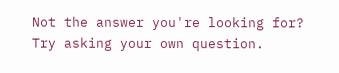Not the answer you're looking for? Try asking your own question.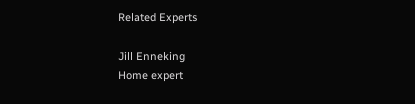Related Experts

Jill Enneking
Home expert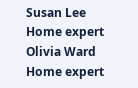Susan Lee
Home expert
Olivia Ward
Home expert